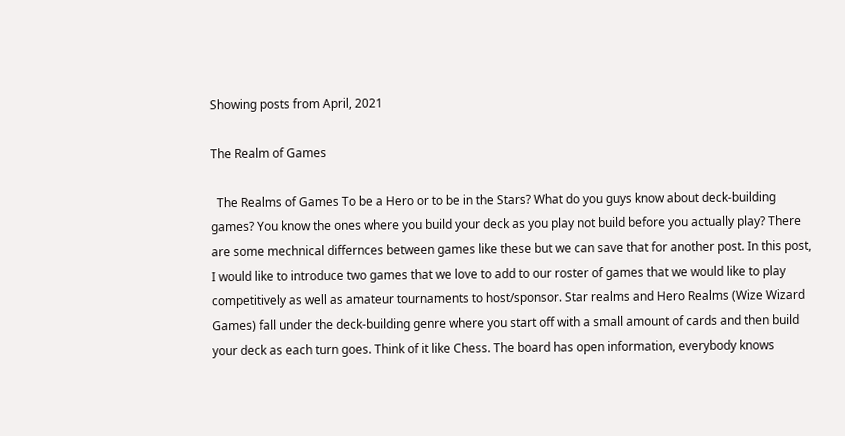Showing posts from April, 2021

The Realm of Games

  The Realms of Games To be a Hero or to be in the Stars? What do you guys know about deck-building games? You know the ones where you build your deck as you play not build before you actually play? There are some mechnical differnces between games like these but we can save that for another post. In this post, I would like to introduce two games that we love to add to our roster of games that we would like to play competitively as well as amateur tournaments to host/sponsor. Star realms and Hero Realms (Wize Wizard Games) fall under the deck-building genre where you start off with a small amount of cards and then build your deck as each turn goes. Think of it like Chess. The board has open information, everybody knows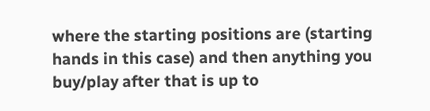where the starting positions are (starting hands in this case) and then anything you buy/play after that is up to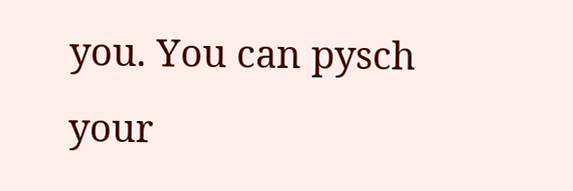you. You can pysch your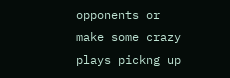opponents or make some crazy plays pickng up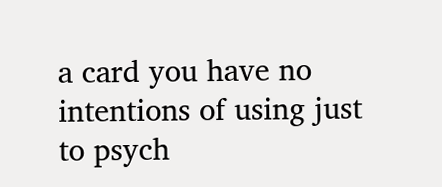a card you have no intentions of using just to psych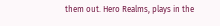them out. Hero Realms, plays in the